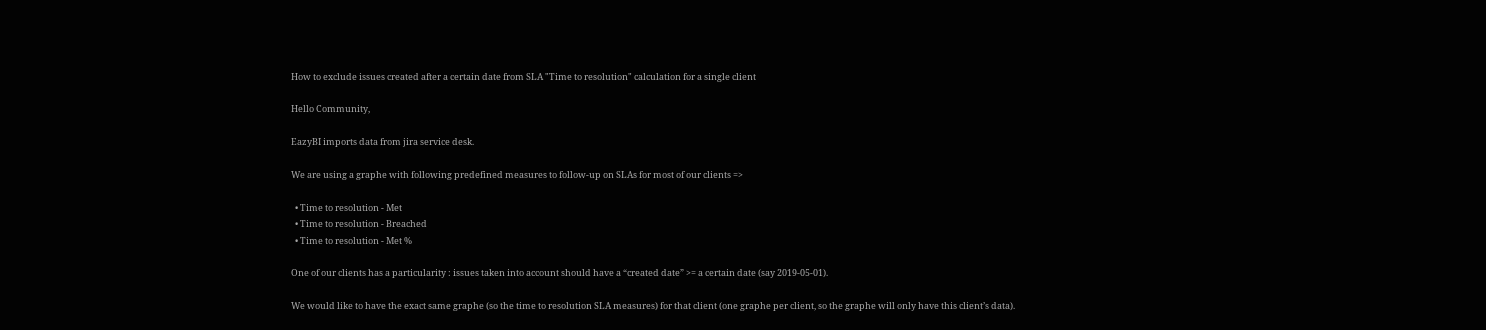How to exclude issues created after a certain date from SLA "Time to resolution" calculation for a single client

Hello Community,

EazyBI imports data from jira service desk.

We are using a graphe with following predefined measures to follow-up on SLAs for most of our clients =>

  • Time to resolution - Met
  • Time to resolution - Breached
  • Time to resolution - Met %

One of our clients has a particularity : issues taken into account should have a “created date” >= a certain date (say 2019-05-01).

We would like to have the exact same graphe (so the time to resolution SLA measures) for that client (one graphe per client, so the graphe will only have this client’s data).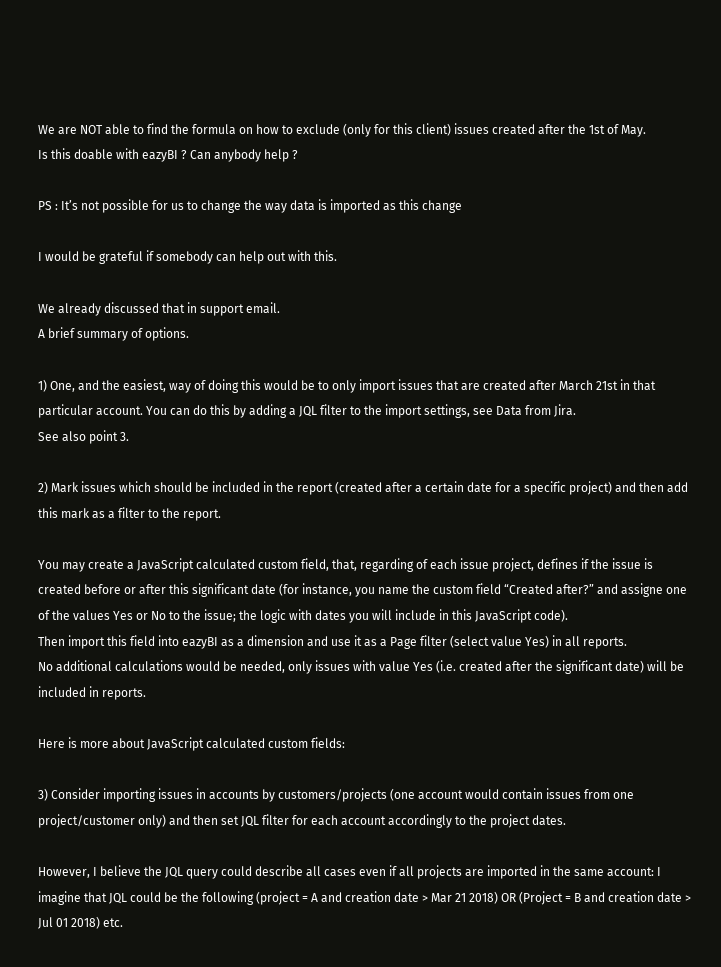We are NOT able to find the formula on how to exclude (only for this client) issues created after the 1st of May.
Is this doable with eazyBI ? Can anybody help ?

PS : It’s not possible for us to change the way data is imported as this change

I would be grateful if somebody can help out with this.

We already discussed that in support email.
A brief summary of options.

1) One, and the easiest, way of doing this would be to only import issues that are created after March 21st in that particular account. You can do this by adding a JQL filter to the import settings, see Data from Jira.
See also point 3.

2) Mark issues which should be included in the report (created after a certain date for a specific project) and then add this mark as a filter to the report.

You may create a JavaScript calculated custom field, that, regarding of each issue project, defines if the issue is created before or after this significant date (for instance, you name the custom field “Created after?” and assigne one of the values Yes or No to the issue; the logic with dates you will include in this JavaScript code).
Then import this field into eazyBI as a dimension and use it as a Page filter (select value Yes) in all reports.
No additional calculations would be needed, only issues with value Yes (i.e. created after the significant date) will be included in reports.

Here is more about JavaScript calculated custom fields:

3) Consider importing issues in accounts by customers/projects (one account would contain issues from one project/customer only) and then set JQL filter for each account accordingly to the project dates.

However, I believe the JQL query could describe all cases even if all projects are imported in the same account: I imagine that JQL could be the following (project = A and creation date > Mar 21 2018) OR (Project = B and creation date > Jul 01 2018) etc.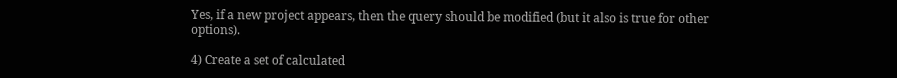Yes, if a new project appears, then the query should be modified (but it also is true for other options).

4) Create a set of calculated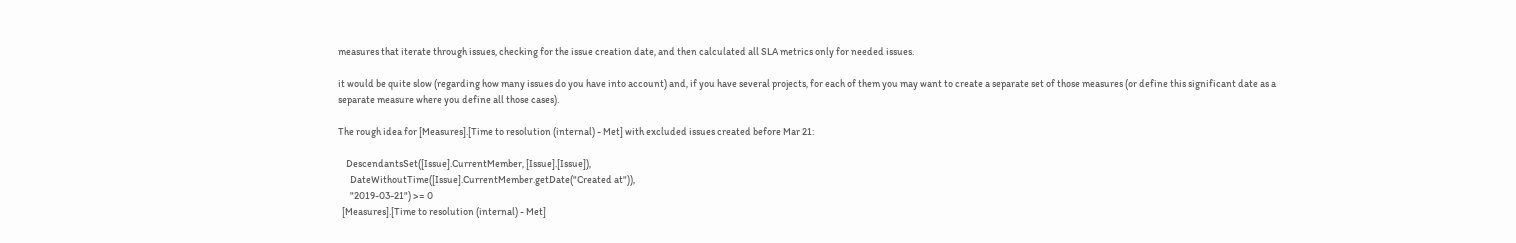measures that iterate through issues, checking for the issue creation date, and then calculated all SLA metrics only for needed issues.

it would be quite slow (regarding how many issues do you have into account) and, if you have several projects, for each of them you may want to create a separate set of those measures (or define this significant date as a separate measure where you define all those cases).

The rough idea for [Measures].[Time to resolution (internal) - Met] with excluded issues created before Mar 21:

    DescendantsSet([Issue].CurrentMember, [Issue].[Issue]),
      DateWithoutTime([Issue].CurrentMember.getDate("Created at")),
      "2019-03-21") >= 0
  [Measures].[Time to resolution (internal) - Met]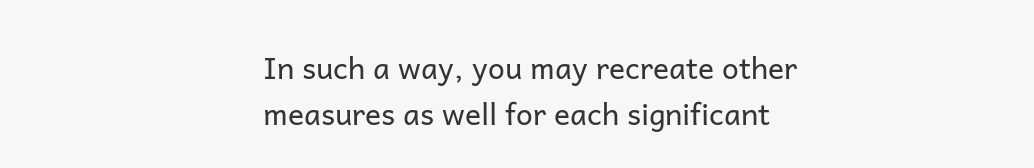In such a way, you may recreate other measures as well for each significant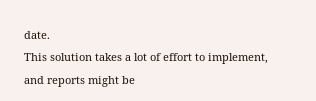date.
This solution takes a lot of effort to implement, and reports might be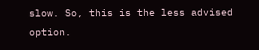slow. So, this is the less advised option.